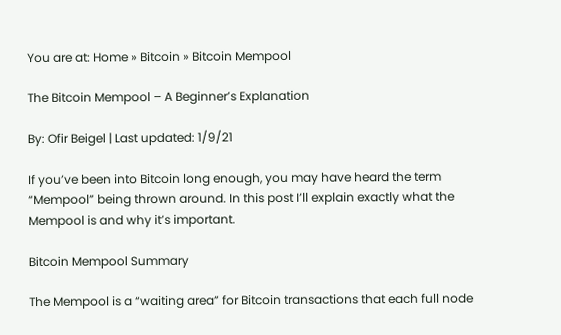You are at: Home » Bitcoin » Bitcoin Mempool

The Bitcoin Mempool – A Beginner’s Explanation

By: Ofir Beigel | Last updated: 1/9/21

If you’ve been into Bitcoin long enough, you may have heard the term “Mempool” being thrown around. In this post I’ll explain exactly what the Mempool is and why it’s important.

Bitcoin Mempool Summary

The Mempool is a “waiting area” for Bitcoin transactions that each full node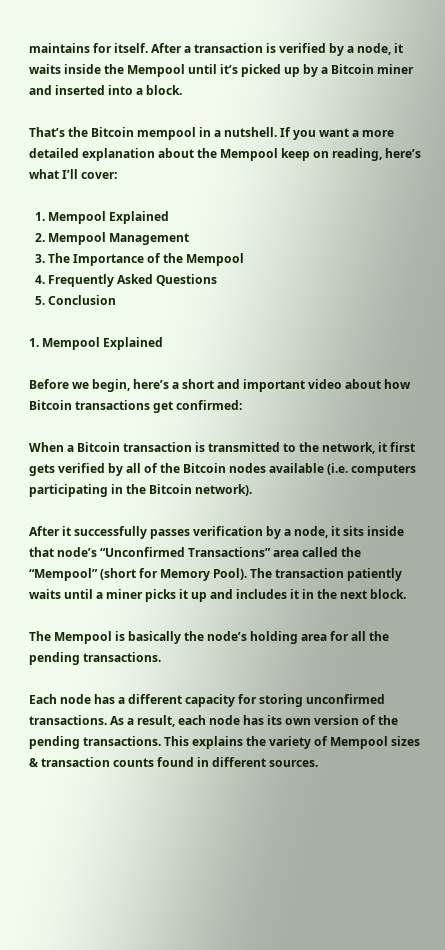maintains for itself. After a transaction is verified by a node, it waits inside the Mempool until it’s picked up by a Bitcoin miner and inserted into a block.

That’s the Bitcoin mempool in a nutshell. If you want a more detailed explanation about the Mempool keep on reading, here’s what I’ll cover:

  1. Mempool Explained
  2. Mempool Management
  3. The Importance of the Mempool
  4. Frequently Asked Questions
  5. Conclusion

1. Mempool Explained

Before we begin, here’s a short and important video about how Bitcoin transactions get confirmed:

When a Bitcoin transaction is transmitted to the network, it first gets verified by all of the Bitcoin nodes available (i.e. computers participating in the Bitcoin network).

After it successfully passes verification by a node, it sits inside that node’s “Unconfirmed Transactions” area called the “Mempool” (short for Memory Pool). The transaction patiently waits until a miner picks it up and includes it in the next block.

The Mempool is basically the node’s holding area for all the pending transactions.

Each node has a different capacity for storing unconfirmed transactions. As a result, each node has its own version of the pending transactions. This explains the variety of Mempool sizes & transaction counts found in different sources.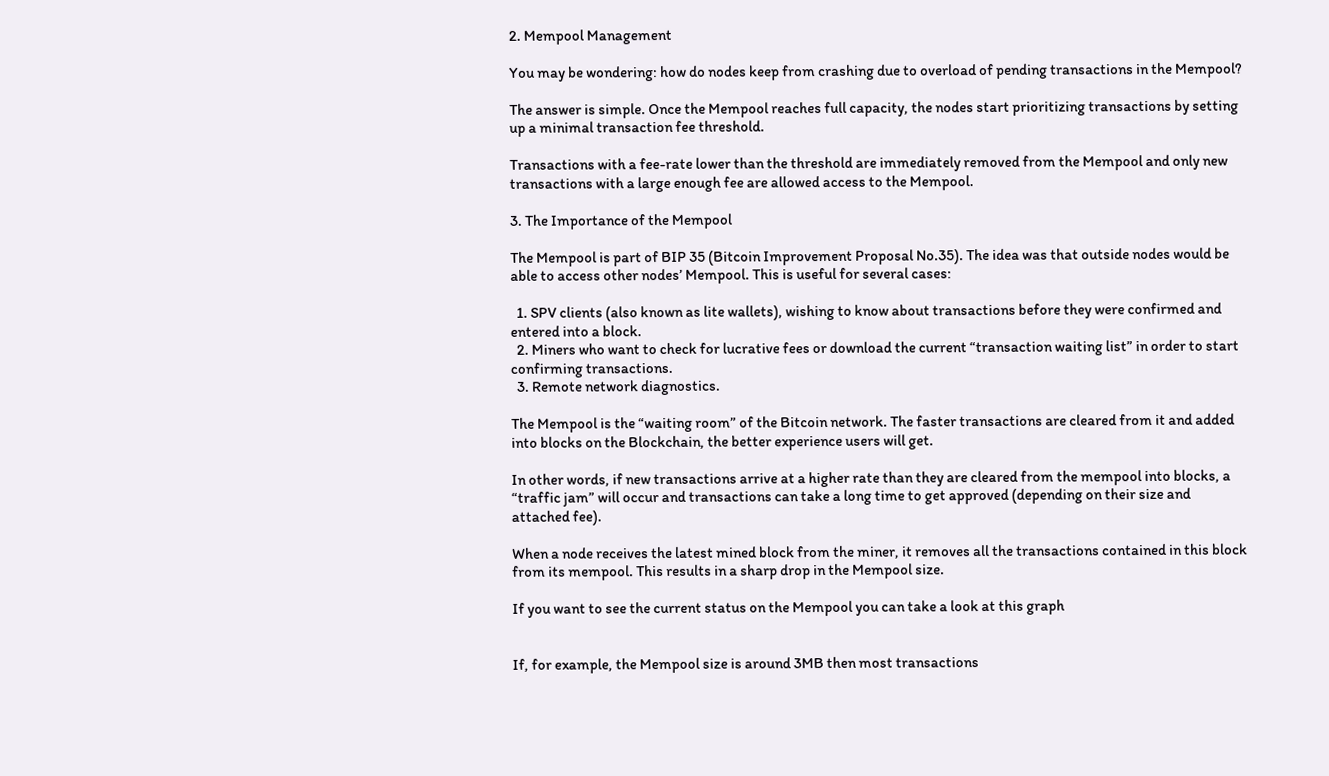2. Mempool Management

You may be wondering: how do nodes keep from crashing due to overload of pending transactions in the Mempool?

The answer is simple. Once the Mempool reaches full capacity, the nodes start prioritizing transactions by setting up a minimal transaction fee threshold.

Transactions with a fee-rate lower than the threshold are immediately removed from the Mempool and only new transactions with a large enough fee are allowed access to the Mempool.

3. The Importance of the Mempool

The Mempool is part of BIP 35 (Bitcoin Improvement Proposal No.35). The idea was that outside nodes would be able to access other nodes’ Mempool. This is useful for several cases:

  1. SPV clients (also known as lite wallets), wishing to know about transactions before they were confirmed and entered into a block.
  2. Miners who want to check for lucrative fees or download the current “transaction waiting list” in order to start confirming transactions.
  3. Remote network diagnostics.

The Mempool is the “waiting room” of the Bitcoin network. The faster transactions are cleared from it and added into blocks on the Blockchain, the better experience users will get.

In other words, if new transactions arrive at a higher rate than they are cleared from the mempool into blocks, a “traffic jam” will occur and transactions can take a long time to get approved (depending on their size and attached fee).

When a node receives the latest mined block from the miner, it removes all the transactions contained in this block from its mempool. This results in a sharp drop in the Mempool size.

If you want to see the current status on the Mempool you can take a look at this graph


If, for example, the Mempool size is around 3MB then most transactions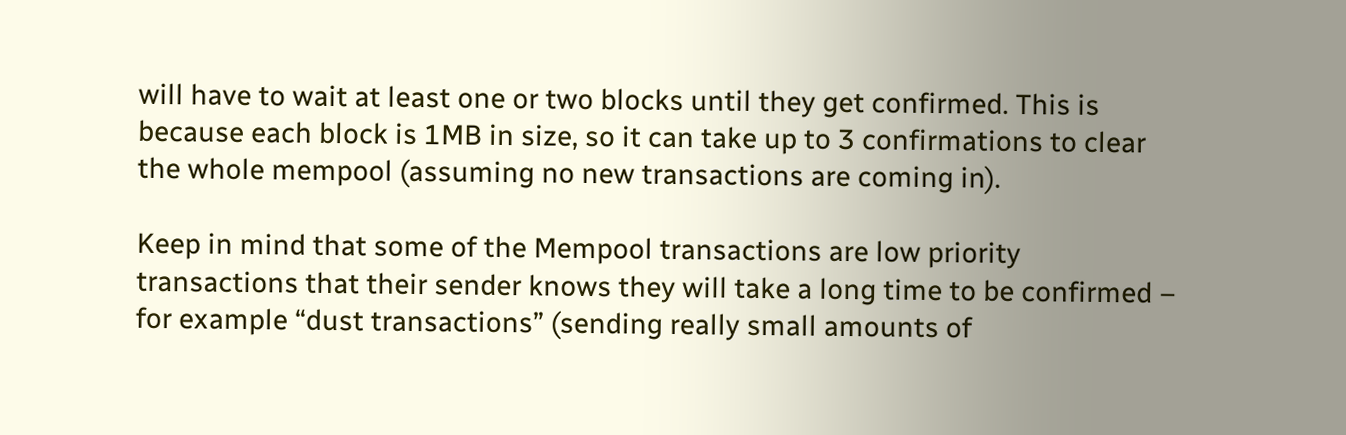will have to wait at least one or two blocks until they get confirmed. This is because each block is 1MB in size, so it can take up to 3 confirmations to clear the whole mempool (assuming no new transactions are coming in).

Keep in mind that some of the Mempool transactions are low priority transactions that their sender knows they will take a long time to be confirmed – for example “dust transactions” (sending really small amounts of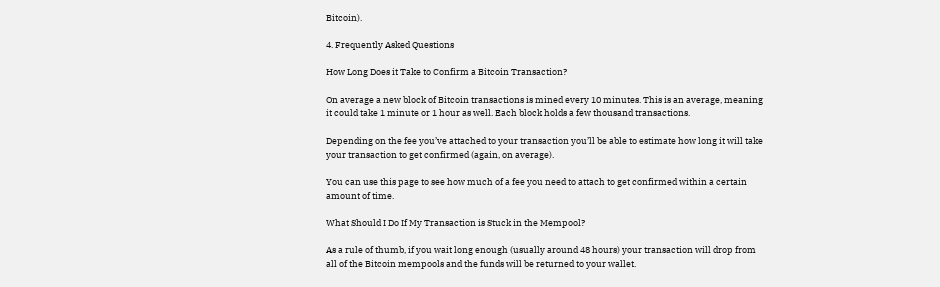Bitcoin).

4. Frequently Asked Questions

How Long Does it Take to Confirm a Bitcoin Transaction?

On average a new block of Bitcoin transactions is mined every 10 minutes. This is an average, meaning it could take 1 minute or 1 hour as well. Each block holds a few thousand transactions.

Depending on the fee you’ve attached to your transaction you’ll be able to estimate how long it will take your transaction to get confirmed (again, on average).

You can use this page to see how much of a fee you need to attach to get confirmed within a certain amount of time.

What Should I Do If My Transaction is Stuck in the Mempool?

As a rule of thumb, if you wait long enough (usually around 48 hours) your transaction will drop from all of the Bitcoin mempools and the funds will be returned to your wallet.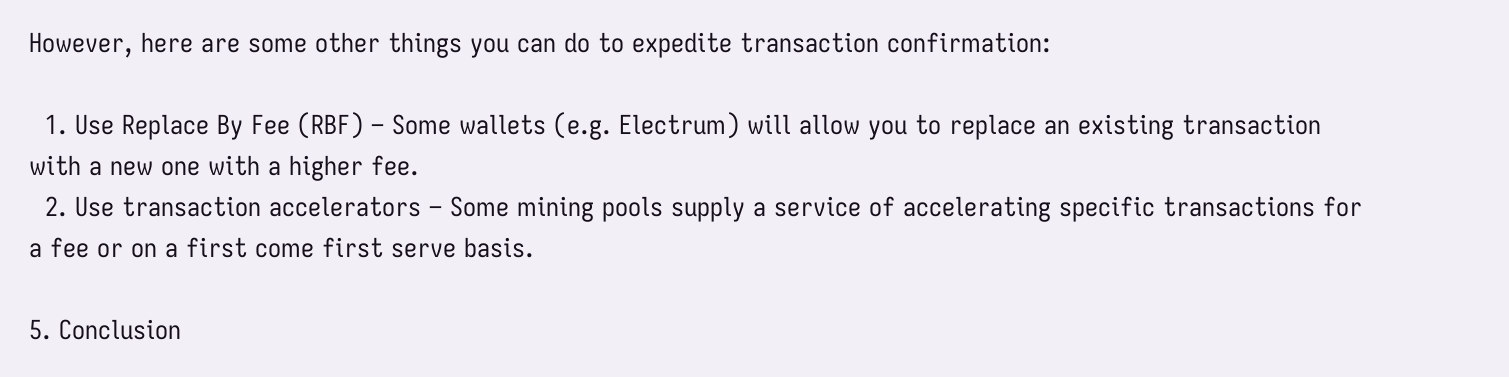However, here are some other things you can do to expedite transaction confirmation:

  1. Use Replace By Fee (RBF) – Some wallets (e.g. Electrum) will allow you to replace an existing transaction with a new one with a higher fee.
  2. Use transaction accelerators – Some mining pools supply a service of accelerating specific transactions for a fee or on a first come first serve basis.

5. Conclusion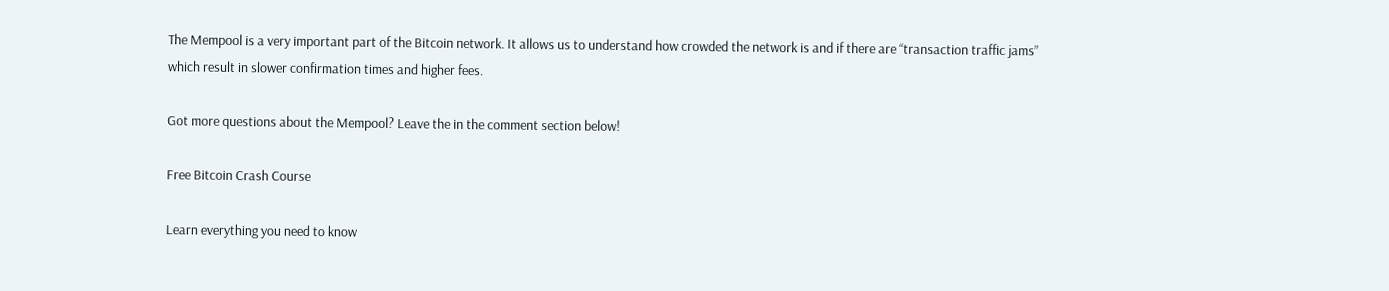The Mempool is a very important part of the Bitcoin network. It allows us to understand how crowded the network is and if there are “transaction traffic jams” which result in slower confirmation times and higher fees.

Got more questions about the Mempool? Leave the in the comment section below!

Free Bitcoin Crash Course

Learn everything you need to know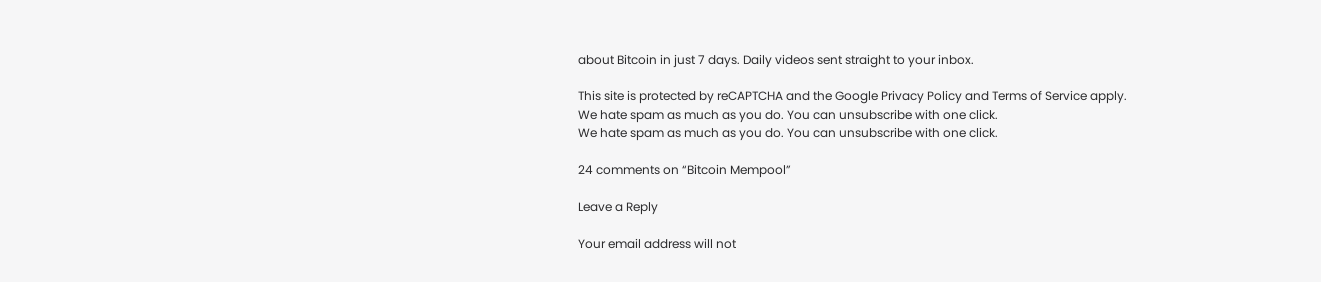about Bitcoin in just 7 days. Daily videos sent straight to your inbox.

This site is protected by reCAPTCHA and the Google Privacy Policy and Terms of Service apply.
We hate spam as much as you do. You can unsubscribe with one click.
We hate spam as much as you do. You can unsubscribe with one click.

24 comments on “Bitcoin Mempool”

Leave a Reply

Your email address will not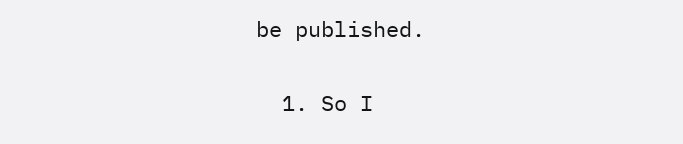be published.

  1. So I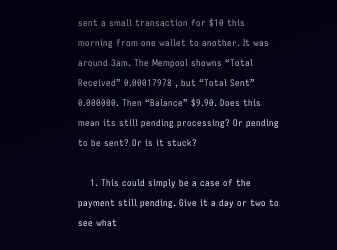sent a small transaction for $10 this morning from one wallet to another. It was around 3am. The Mempool showns “Total Received” 0.00017978 , but “Total Sent” 0.000000. Then “Balance” $9.90. Does this mean its still pending processing? Or pending to be sent? Or is it stuck?

    1. This could simply be a case of the payment still pending. Give it a day or two to see what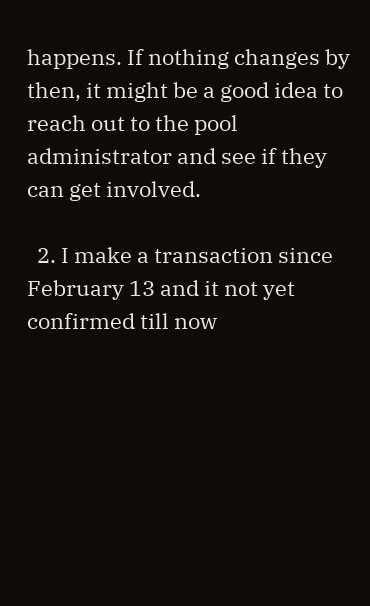happens. If nothing changes by then, it might be a good idea to reach out to the pool administrator and see if they can get involved.

  2. I make a transaction since February 13 and it not yet confirmed till now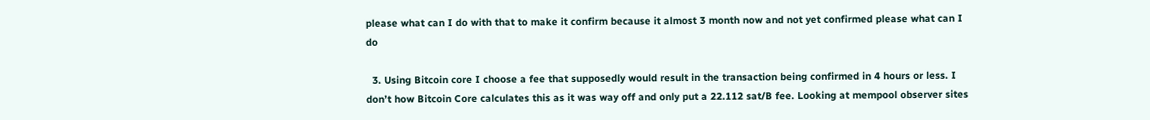please what can I do with that to make it confirm because it almost 3 month now and not yet confirmed please what can I do

  3. Using Bitcoin core I choose a fee that supposedly would result in the transaction being confirmed in 4 hours or less. I don’t how Bitcoin Core calculates this as it was way off and only put a 22.112 sat/B fee. Looking at mempool observer sites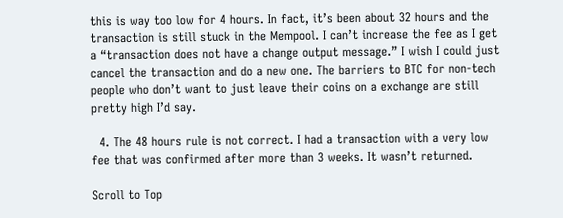this is way too low for 4 hours. In fact, it’s been about 32 hours and the transaction is still stuck in the Mempool. I can’t increase the fee as I get a “transaction does not have a change output message.” I wish I could just cancel the transaction and do a new one. The barriers to BTC for non-tech people who don’t want to just leave their coins on a exchange are still pretty high I’d say.

  4. The 48 hours rule is not correct. I had a transaction with a very low fee that was confirmed after more than 3 weeks. It wasn’t returned.

Scroll to Top